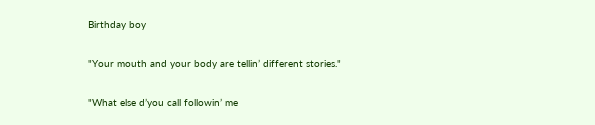Birthday boy


"Your mouth and your body are tellin’ different stories."


"What else d’you call followin’ me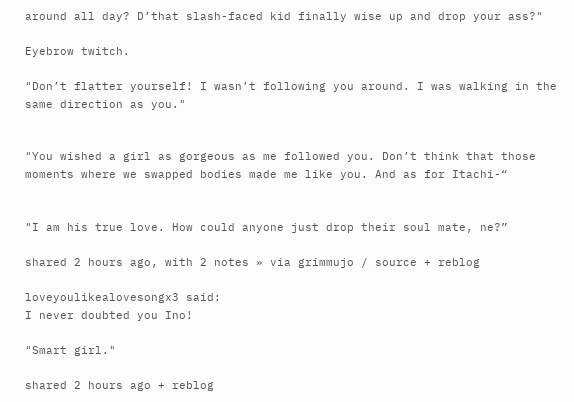around all day? D’that slash-faced kid finally wise up and drop your ass?"

Eyebrow twitch.

"Don’t flatter yourself! I wasn’t following you around. I was walking in the same direction as you."


"You wished a girl as gorgeous as me followed you. Don’t think that those moments where we swapped bodies made me like you. And as for Itachi-“


"I am his true love. How could anyone just drop their soul mate, ne?”

shared 2 hours ago, with 2 notes » via grimmujo / source + reblog

loveyoulikealovesongx3 said:
I never doubted you Ino!

"Smart girl."

shared 2 hours ago + reblog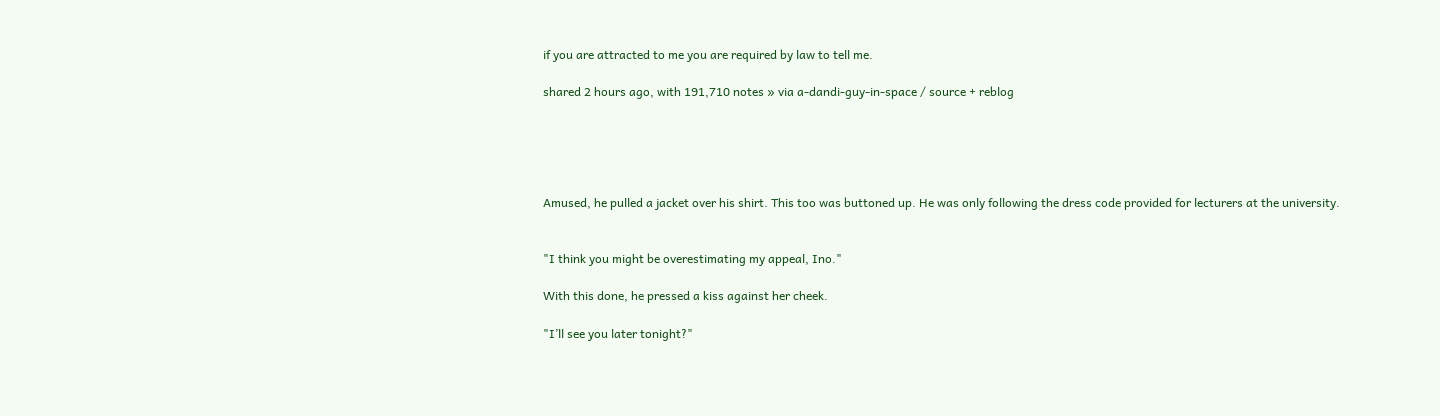if you are attracted to me you are required by law to tell me.

shared 2 hours ago, with 191,710 notes » via a-dandi-guy-in-space / source + reblog





Amused, he pulled a jacket over his shirt. This too was buttoned up. He was only following the dress code provided for lecturers at the university.


"I think you might be overestimating my appeal, Ino."

With this done, he pressed a kiss against her cheek.

"I’ll see you later tonight?"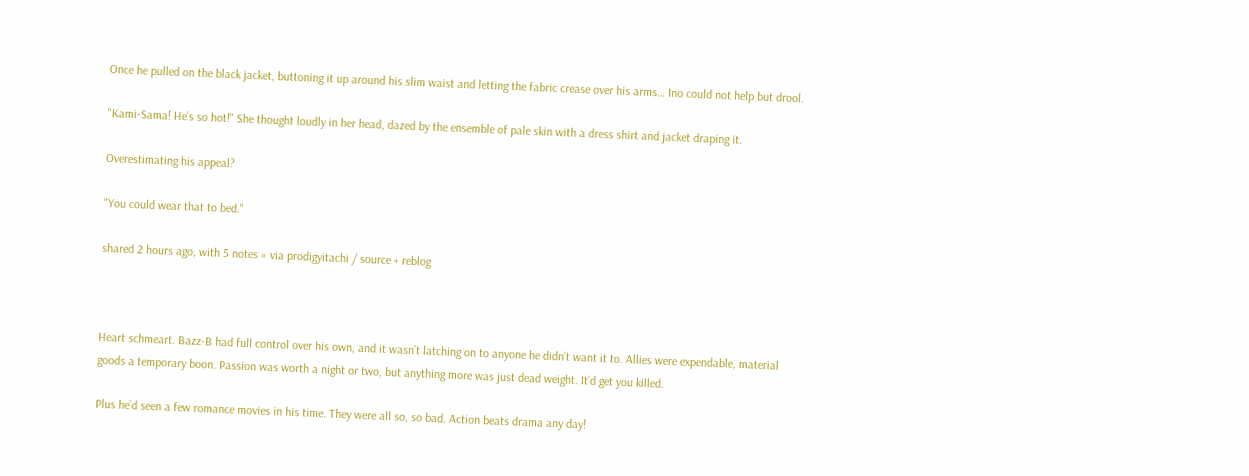Once he pulled on the black jacket, buttoning it up around his slim waist and letting the fabric crease over his arms… Ino could not help but drool.

"Kami-Sama! He’s so hot!" She thought loudly in her head, dazed by the ensemble of pale skin with a dress shirt and jacket draping it.

Overestimating his appeal?

"You could wear that to bed."

shared 2 hours ago, with 5 notes » via prodigyitachi / source + reblog



Heart schmeart. Bazz-B had full control over his own, and it wasn’t latching on to anyone he didn’t want it to. Allies were expendable, material goods a temporary boon. Passion was worth a night or two, but anything more was just dead weight. It’d get you killed.

Plus he’d seen a few romance movies in his time. They were all so, so bad. Action beats drama any day!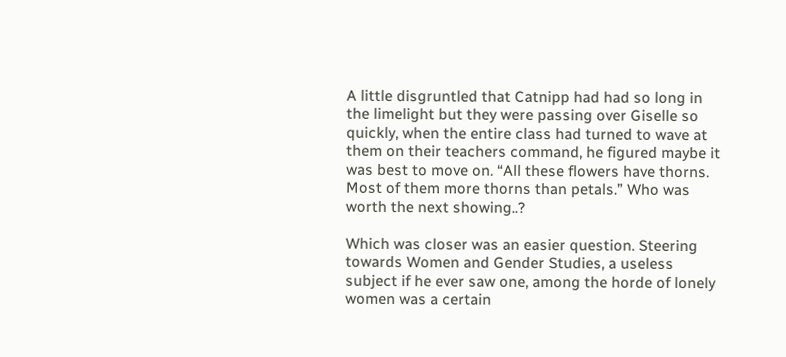A little disgruntled that Catnipp had had so long in the limelight but they were passing over Giselle so quickly, when the entire class had turned to wave at them on their teachers command, he figured maybe it was best to move on. “All these flowers have thorns. Most of them more thorns than petals.” Who was worth the next showing..?

Which was closer was an easier question. Steering towards Women and Gender Studies, a useless subject if he ever saw one, among the horde of lonely women was a certain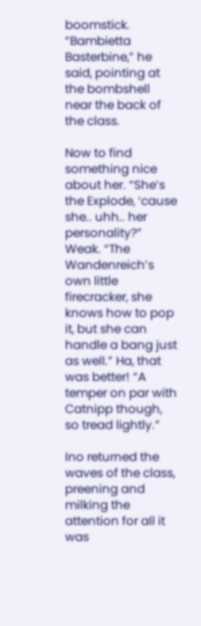boomstick. “Bambietta Basterbine,” he said, pointing at the bombshell near the back of the class.

Now to find something nice about her. “She’s the Explode, ‘cause she.. uhh.. her personality?” Weak. “The Wandenreich’s own little firecracker, she knows how to pop it, but she can handle a bang just as well.” Ha, that was better! “A temper on par with Catnipp though, so tread lightly.”

Ino returned the waves of the class, preening and milking the attention for all it was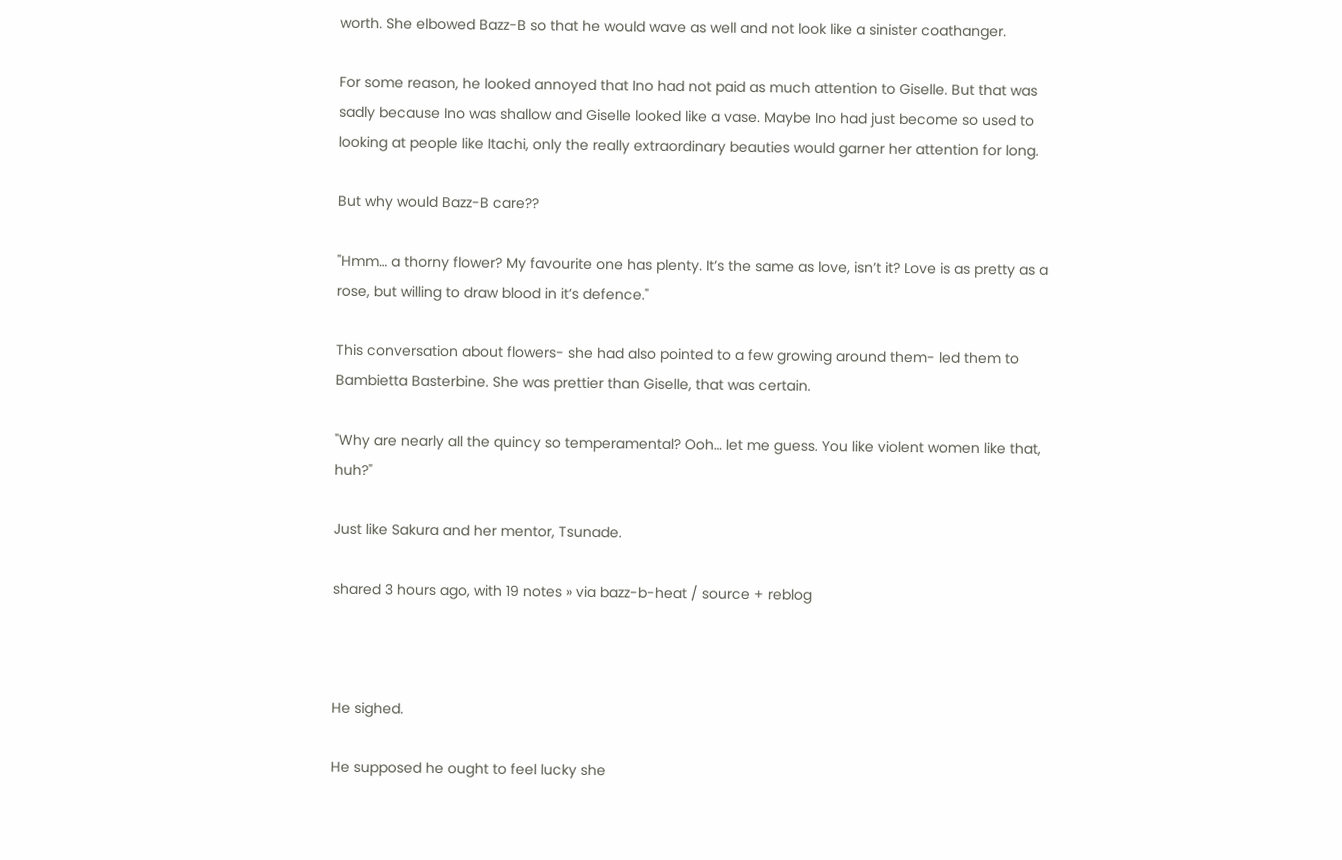worth. She elbowed Bazz-B so that he would wave as well and not look like a sinister coathanger.

For some reason, he looked annoyed that Ino had not paid as much attention to Giselle. But that was sadly because Ino was shallow and Giselle looked like a vase. Maybe Ino had just become so used to looking at people like Itachi, only the really extraordinary beauties would garner her attention for long.

But why would Bazz-B care??

"Hmm… a thorny flower? My favourite one has plenty. It’s the same as love, isn’t it? Love is as pretty as a rose, but willing to draw blood in it’s defence."

This conversation about flowers- she had also pointed to a few growing around them- led them to Bambietta Basterbine. She was prettier than Giselle, that was certain.

"Why are nearly all the quincy so temperamental? Ooh… let me guess. You like violent women like that, huh?"

Just like Sakura and her mentor, Tsunade.

shared 3 hours ago, with 19 notes » via bazz-b-heat / source + reblog



He sighed.

He supposed he ought to feel lucky she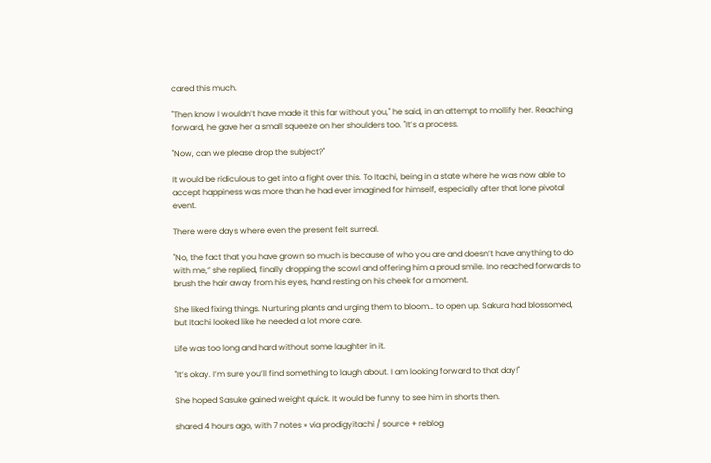cared this much.

"Then know I wouldn’t have made it this far without you," he said, in an attempt to mollify her. Reaching forward, he gave her a small squeeze on her shoulders too. "It’s a process.

"Now, can we please drop the subject?"

It would be ridiculous to get into a fight over this. To Itachi, being in a state where he was now able to accept happiness was more than he had ever imagined for himself, especially after that lone pivotal event.

There were days where even the present felt surreal.

"No, the fact that you have grown so much is because of who you are and doesn’t have anything to do with me,” she replied, finally dropping the scowl and offering him a proud smile. Ino reached forwards to brush the hair away from his eyes, hand resting on his cheek for a moment.

She liked fixing things. Nurturing plants and urging them to bloom… to open up. Sakura had blossomed, but Itachi looked like he needed a lot more care.

Life was too long and hard without some laughter in it.

"It’s okay. I’m sure you’ll find something to laugh about. I am looking forward to that day!"

She hoped Sasuke gained weight quick. It would be funny to see him in shorts then.

shared 4 hours ago, with 7 notes » via prodigyitachi / source + reblog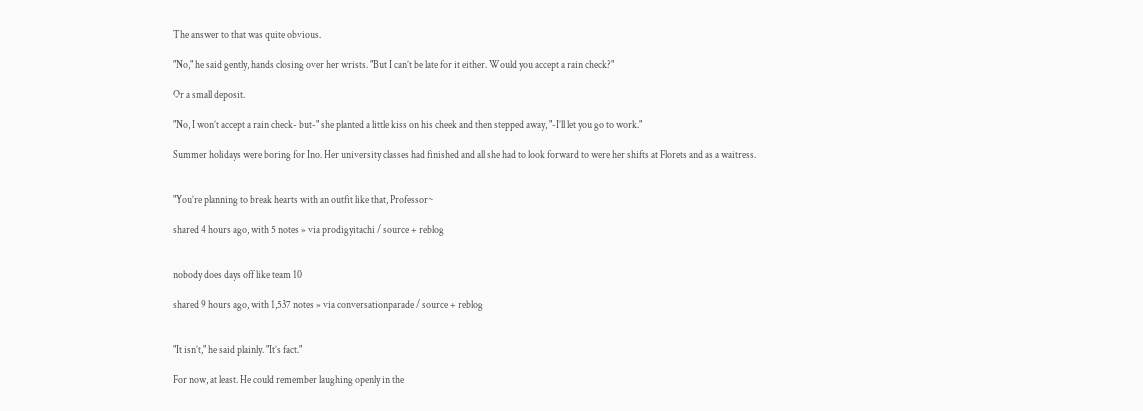The answer to that was quite obvious.

"No," he said gently, hands closing over her wrists. "But I can’t be late for it either. Would you accept a rain check?"

Or a small deposit.

"No, I won’t accept a rain check- but-" she planted a little kiss on his cheek and then stepped away, "-I’ll let you go to work."

Summer holidays were boring for Ino. Her university classes had finished and all she had to look forward to were her shifts at Florets and as a waitress.


"You’re planning to break hearts with an outfit like that, Professor~

shared 4 hours ago, with 5 notes » via prodigyitachi / source + reblog


nobody does days off like team 10

shared 9 hours ago, with 1,537 notes » via conversationparade / source + reblog


"It isn’t," he said plainly. "It’s fact."

For now, at least. He could remember laughing openly in the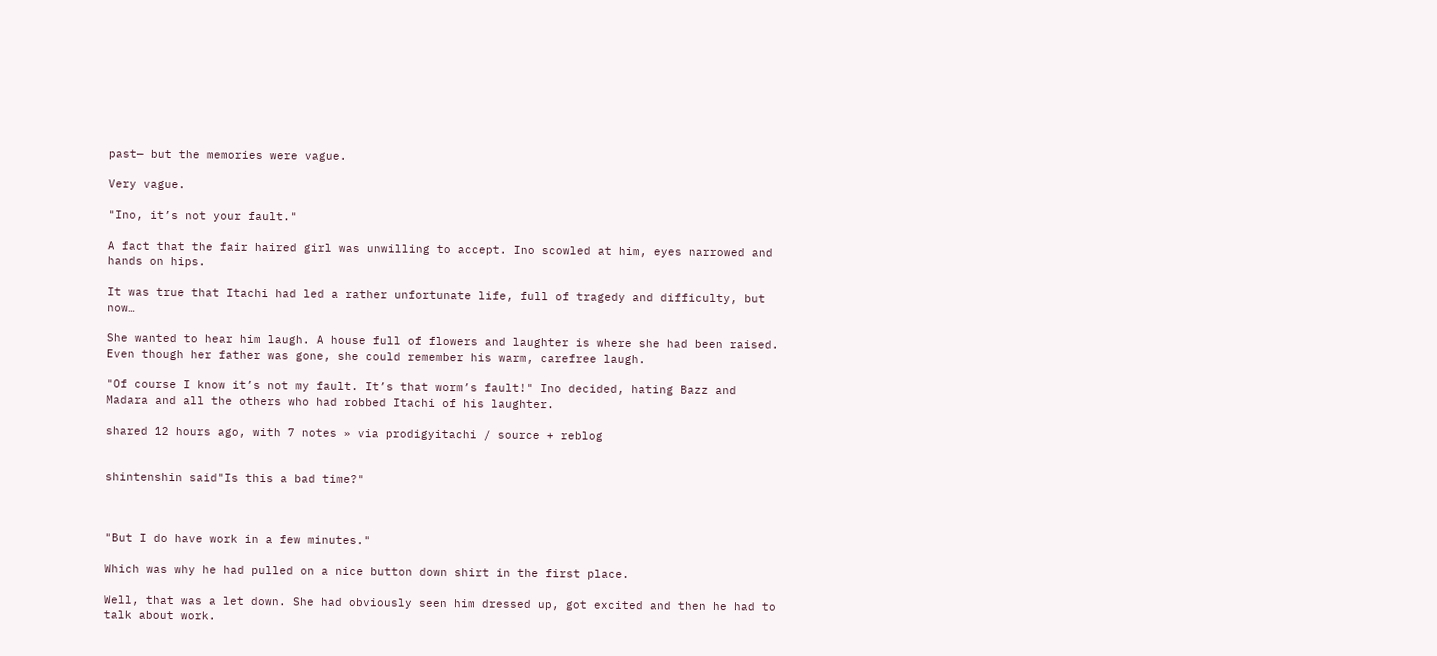past— but the memories were vague.

Very vague.

"Ino, it’s not your fault."

A fact that the fair haired girl was unwilling to accept. Ino scowled at him, eyes narrowed and hands on hips.

It was true that Itachi had led a rather unfortunate life, full of tragedy and difficulty, but now…

She wanted to hear him laugh. A house full of flowers and laughter is where she had been raised. Even though her father was gone, she could remember his warm, carefree laugh.

"Of course I know it’s not my fault. It’s that worm’s fault!" Ino decided, hating Bazz and Madara and all the others who had robbed Itachi of his laughter.

shared 12 hours ago, with 7 notes » via prodigyitachi / source + reblog


shintenshin said"Is this a bad time?"



"But I do have work in a few minutes."

Which was why he had pulled on a nice button down shirt in the first place.

Well, that was a let down. She had obviously seen him dressed up, got excited and then he had to talk about work.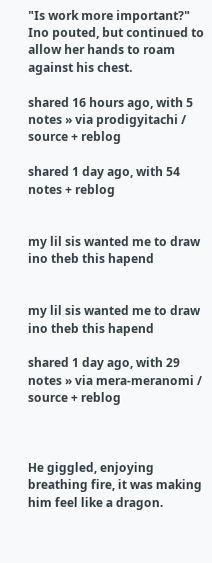"Is work more important?" Ino pouted, but continued to allow her hands to roam against his chest.

shared 16 hours ago, with 5 notes » via prodigyitachi / source + reblog

shared 1 day ago, with 54 notes + reblog


my lil sis wanted me to draw ino theb this hapend


my lil sis wanted me to draw ino theb this hapend

shared 1 day ago, with 29 notes » via mera-meranomi / source + reblog



He giggled, enjoying breathing fire, it was making him feel like a dragon.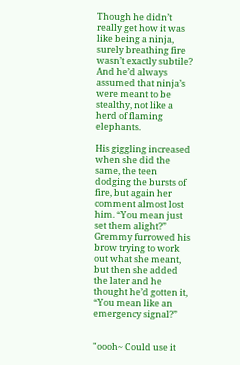Though he didn’t really get how it was like being a ninja, surely breathing fire wasn’t exactly subtile? And he’d always assumed that ninja’s were meant to be stealthy, not like a herd of flaming elephants.

His giggling increased when she did the same, the teen dodging the bursts of fire, but again her comment almost lost him. “You mean just set them alight?” Gremmy furrowed his brow trying to work out what she meant, but then she added the later and he thought he’d gotten it, “You mean like an emergency signal?”


"oooh~ Could use it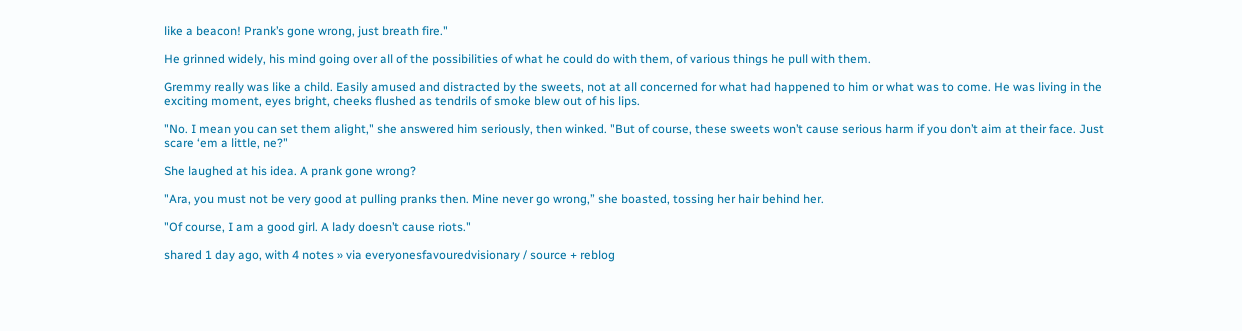like a beacon! Prank’s gone wrong, just breath fire."

He grinned widely, his mind going over all of the possibilities of what he could do with them, of various things he pull with them.

Gremmy really was like a child. Easily amused and distracted by the sweets, not at all concerned for what had happened to him or what was to come. He was living in the exciting moment, eyes bright, cheeks flushed as tendrils of smoke blew out of his lips.

"No. I mean you can set them alight," she answered him seriously, then winked. "But of course, these sweets won’t cause serious harm if you don’t aim at their face. Just scare ‘em a little, ne?"

She laughed at his idea. A prank gone wrong?

"Ara, you must not be very good at pulling pranks then. Mine never go wrong,” she boasted, tossing her hair behind her.

"Of course, I am a good girl. A lady doesn’t cause riots."

shared 1 day ago, with 4 notes » via everyonesfavouredvisionary / source + reblog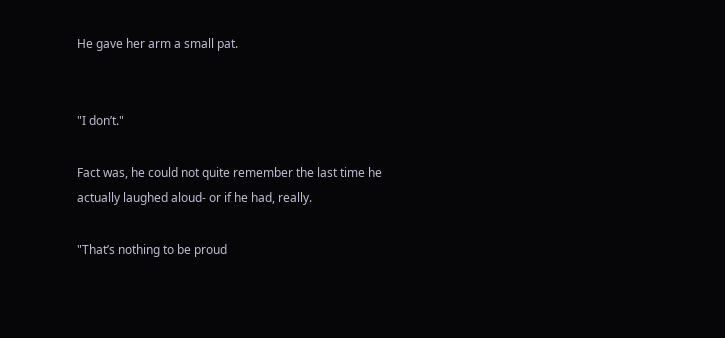He gave her arm a small pat.


"I don’t."

Fact was, he could not quite remember the last time he actually laughed aloud- or if he had, really.

"That’s nothing to be proud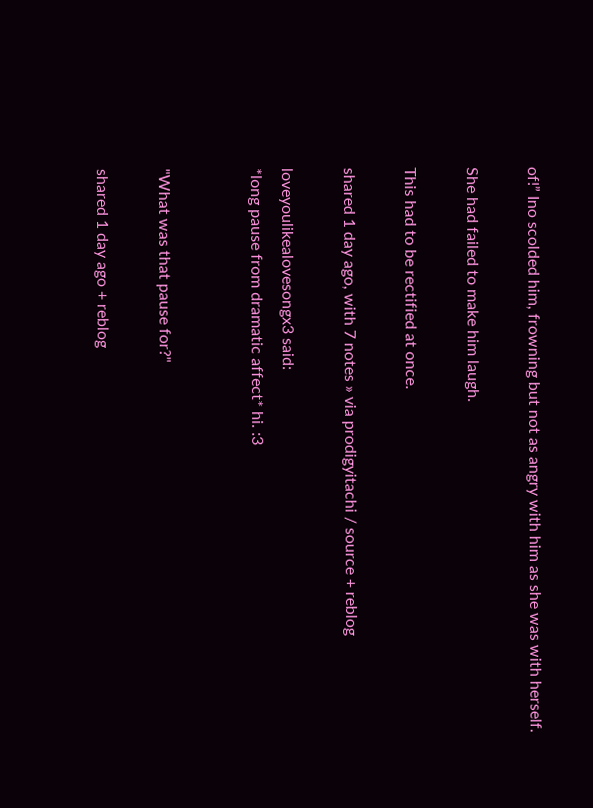of!” Ino scolded him, frowning but not as angry with him as she was with herself.

She had failed to make him laugh.

This had to be rectified at once.

shared 1 day ago, with 7 notes » via prodigyitachi / source + reblog

loveyoulikealovesongx3 said:
*long pause from dramatic affect* hi. :3


"What was that pause for?"

shared 1 day ago + reblog